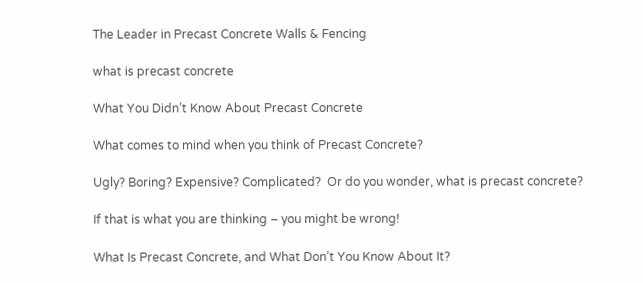The Leader in Precast Concrete Walls & Fencing

what is precast concrete

What You Didn’t Know About Precast Concrete

What comes to mind when you think of Precast Concrete?

Ugly? Boring? Expensive? Complicated?  Or do you wonder, what is precast concrete?

If that is what you are thinking – you might be wrong!

What Is Precast Concrete, and What Don’t You Know About It?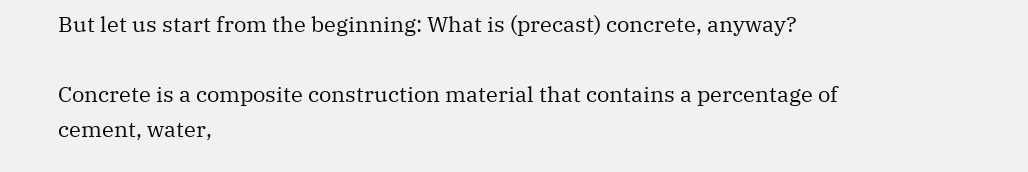But let us start from the beginning: What is (precast) concrete, anyway?

Concrete is a composite construction material that contains a percentage of cement, water,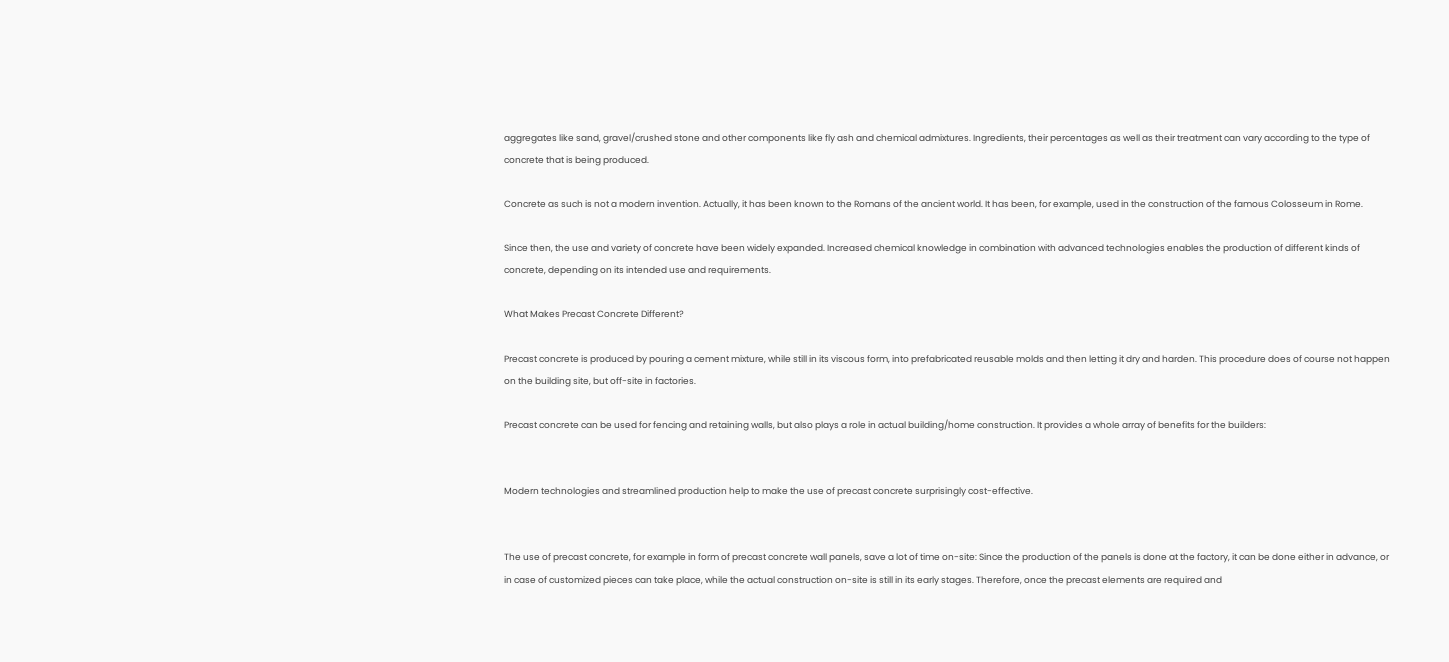aggregates like sand, gravel/crushed stone and other components like fly ash and chemical admixtures. Ingredients, their percentages as well as their treatment can vary according to the type of concrete that is being produced.

Concrete as such is not a modern invention. Actually, it has been known to the Romans of the ancient world. It has been, for example, used in the construction of the famous Colosseum in Rome.

Since then, the use and variety of concrete have been widely expanded. Increased chemical knowledge in combination with advanced technologies enables the production of different kinds of concrete, depending on its intended use and requirements.

What Makes Precast Concrete Different?

Precast concrete is produced by pouring a cement mixture, while still in its viscous form, into prefabricated reusable molds and then letting it dry and harden. This procedure does of course not happen on the building site, but off-site in factories.

Precast concrete can be used for fencing and retaining walls, but also plays a role in actual building/home construction. It provides a whole array of benefits for the builders:


Modern technologies and streamlined production help to make the use of precast concrete surprisingly cost-effective.


The use of precast concrete, for example in form of precast concrete wall panels, save a lot of time on-site: Since the production of the panels is done at the factory, it can be done either in advance, or in case of customized pieces can take place, while the actual construction on-site is still in its early stages. Therefore, once the precast elements are required and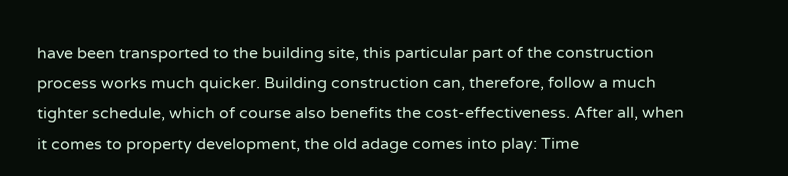have been transported to the building site, this particular part of the construction process works much quicker. Building construction can, therefore, follow a much tighter schedule, which of course also benefits the cost-effectiveness. After all, when it comes to property development, the old adage comes into play: Time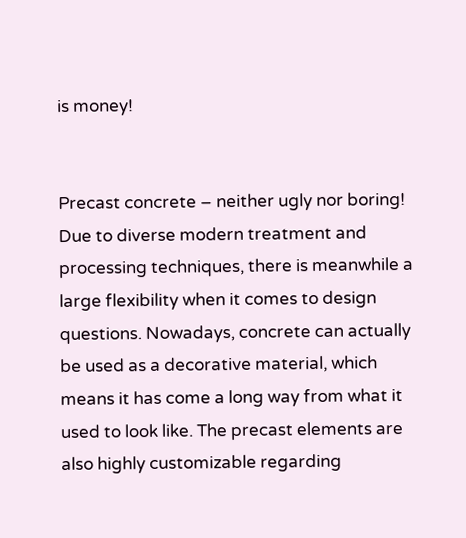is money!


Precast concrete – neither ugly nor boring! Due to diverse modern treatment and processing techniques, there is meanwhile a large flexibility when it comes to design questions. Nowadays, concrete can actually be used as a decorative material, which means it has come a long way from what it used to look like. The precast elements are also highly customizable regarding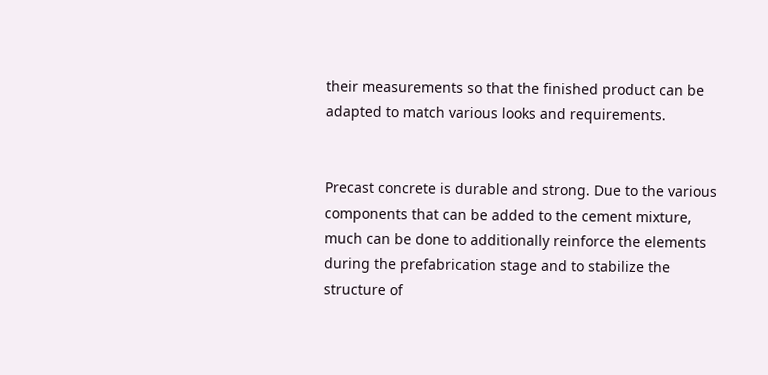their measurements so that the finished product can be adapted to match various looks and requirements.


Precast concrete is durable and strong. Due to the various components that can be added to the cement mixture, much can be done to additionally reinforce the elements during the prefabrication stage and to stabilize the structure of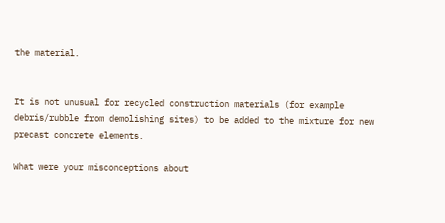the material.


It is not unusual for recycled construction materials (for example debris/rubble from demolishing sites) to be added to the mixture for new precast concrete elements.

What were your misconceptions about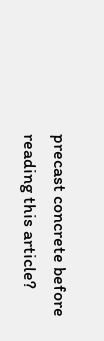precast concrete before reading this article?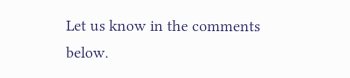Let us know in the comments below.